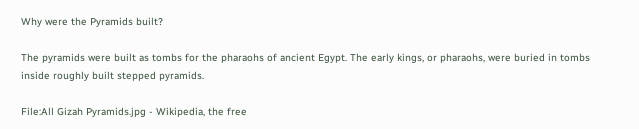Why were the Pyramids built?

The pyramids were built as tombs for the pharaohs of ancient Egypt. The early kings, or pharaohs, were buried in tombs inside roughly built stepped pyramids.

File:All Gizah Pyramids.jpg - Wikipedia, the free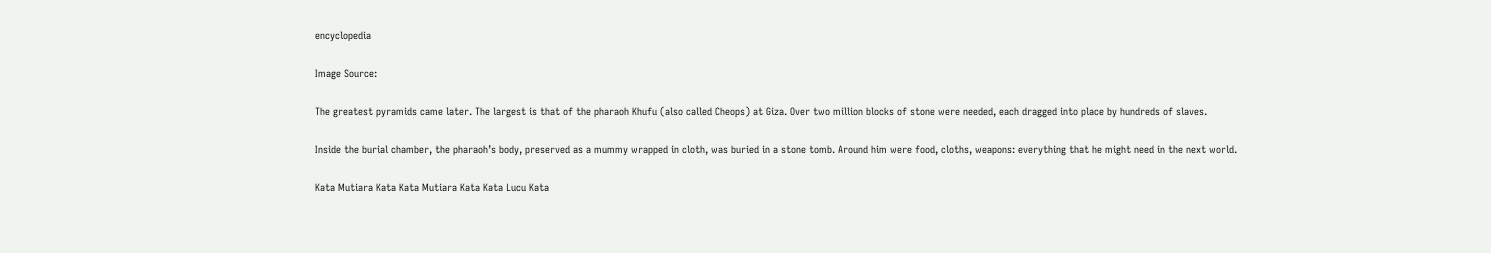encyclopedia

Image Source:

The greatest pyramids came later. The largest is that of the pharaoh Khufu (also called Cheops) at Giza. Over two million blocks of stone were needed, each dragged into place by hundreds of slaves.

Inside the burial chamber, the pharaoh’s body, preserved as a mummy wrapped in cloth, was buried in a stone tomb. Around him were food, cloths, weapons: everything that he might need in the next world.

Kata Mutiara Kata Kata Mutiara Kata Kata Lucu Kata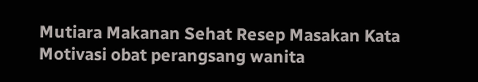Mutiara Makanan Sehat Resep Masakan Kata Motivasi obat perangsang wanita